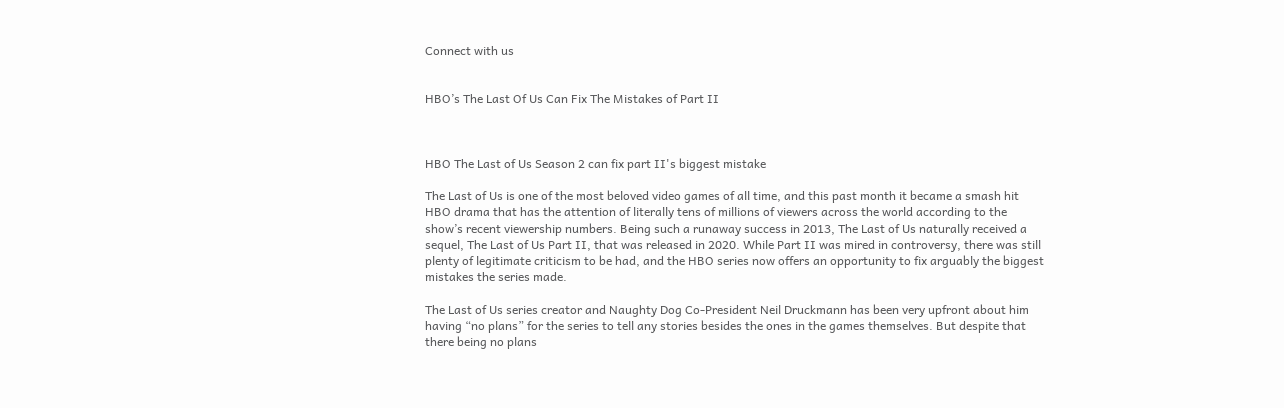Connect with us


HBO’s The Last Of Us Can Fix The Mistakes of Part II



HBO The Last of Us Season 2 can fix part II's biggest mistake

The Last of Us is one of the most beloved video games of all time, and this past month it became a smash hit HBO drama that has the attention of literally tens of millions of viewers across the world according to the show’s recent viewership numbers. Being such a runaway success in 2013, The Last of Us naturally received a sequel, The Last of Us Part II, that was released in 2020. While Part II was mired in controversy, there was still plenty of legitimate criticism to be had, and the HBO series now offers an opportunity to fix arguably the biggest mistakes the series made.

The Last of Us series creator and Naughty Dog Co-President Neil Druckmann has been very upfront about him having “no plans” for the series to tell any stories besides the ones in the games themselves. But despite that there being no plans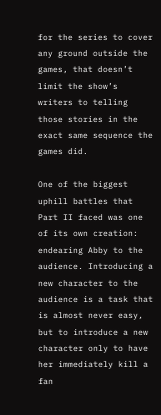for the series to cover any ground outside the games, that doesn’t limit the show’s writers to telling those stories in the exact same sequence the games did.

One of the biggest uphill battles that Part II faced was one of its own creation: endearing Abby to the audience. Introducing a new character to the audience is a task that is almost never easy, but to introduce a new character only to have her immediately kill a fan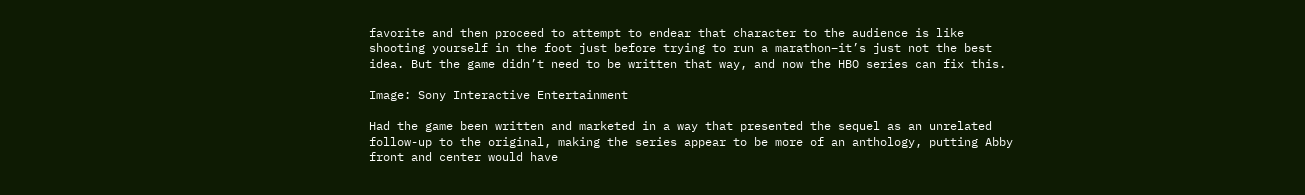favorite and then proceed to attempt to endear that character to the audience is like shooting yourself in the foot just before trying to run a marathon–it’s just not the best idea. But the game didn’t need to be written that way, and now the HBO series can fix this.

Image: Sony Interactive Entertainment

Had the game been written and marketed in a way that presented the sequel as an unrelated follow-up to the original, making the series appear to be more of an anthology, putting Abby front and center would have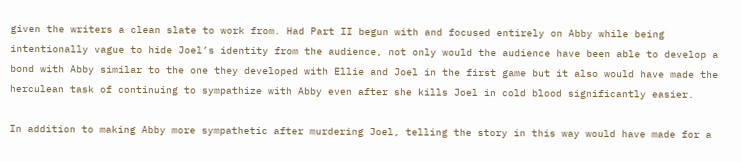given the writers a clean slate to work from. Had Part II begun with and focused entirely on Abby while being intentionally vague to hide Joel’s identity from the audience, not only would the audience have been able to develop a bond with Abby similar to the one they developed with Ellie and Joel in the first game but it also would have made the herculean task of continuing to sympathize with Abby even after she kills Joel in cold blood significantly easier.

In addition to making Abby more sympathetic after murdering Joel, telling the story in this way would have made for a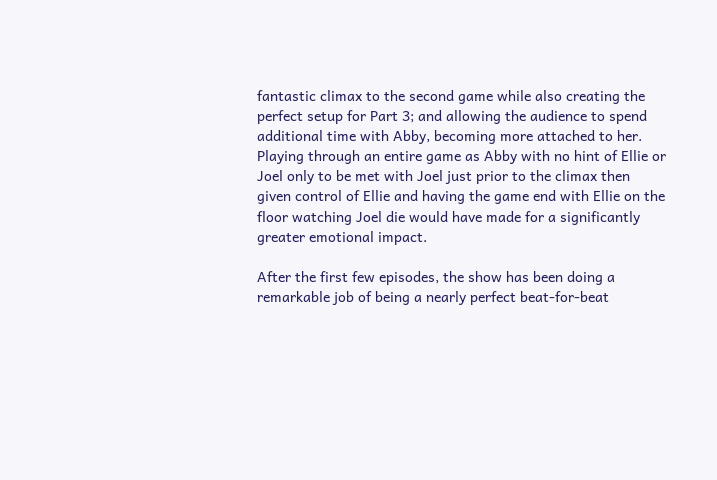fantastic climax to the second game while also creating the perfect setup for Part 3; and allowing the audience to spend additional time with Abby, becoming more attached to her. Playing through an entire game as Abby with no hint of Ellie or Joel only to be met with Joel just prior to the climax then given control of Ellie and having the game end with Ellie on the floor watching Joel die would have made for a significantly greater emotional impact.

After the first few episodes, the show has been doing a remarkable job of being a nearly perfect beat-for-beat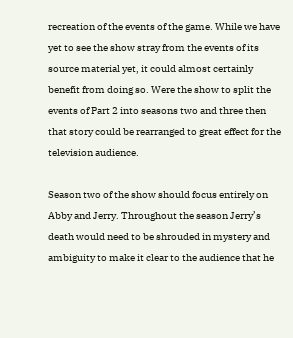recreation of the events of the game. While we have yet to see the show stray from the events of its source material yet, it could almost certainly benefit from doing so. Were the show to split the events of Part 2 into seasons two and three then that story could be rearranged to great effect for the television audience.

Season two of the show should focus entirely on Abby and Jerry. Throughout the season Jerry’s death would need to be shrouded in mystery and ambiguity to make it clear to the audience that he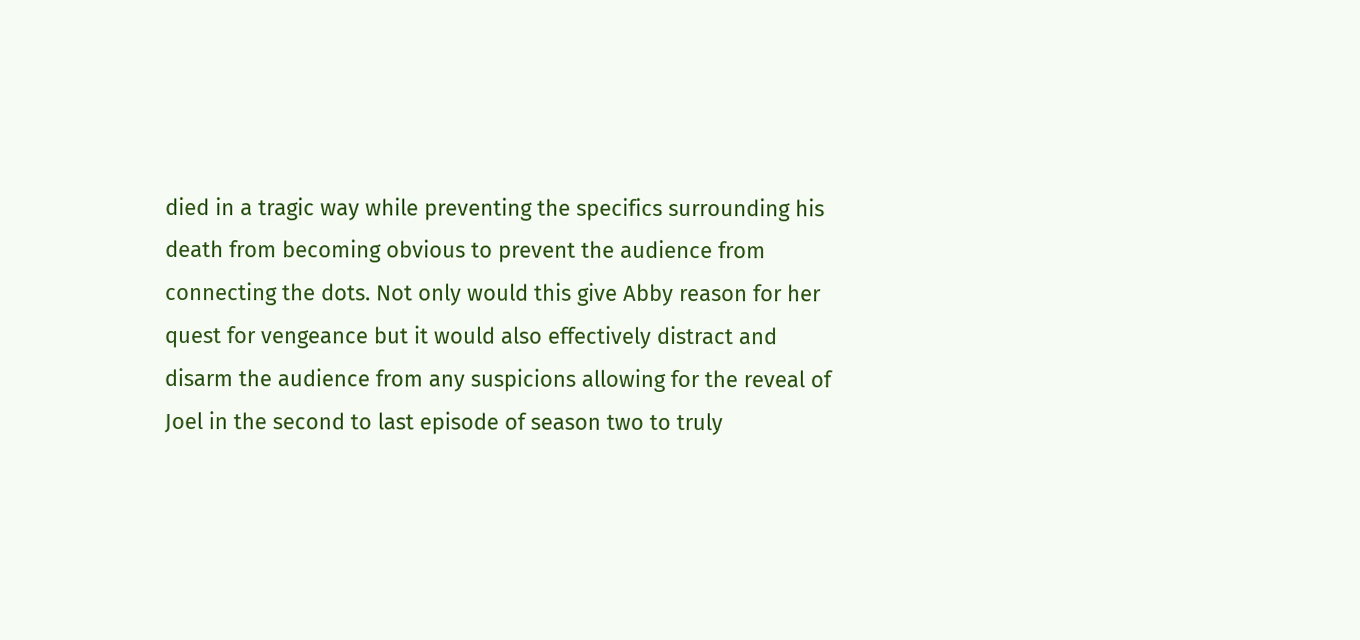died in a tragic way while preventing the specifics surrounding his death from becoming obvious to prevent the audience from connecting the dots. Not only would this give Abby reason for her quest for vengeance but it would also effectively distract and disarm the audience from any suspicions allowing for the reveal of Joel in the second to last episode of season two to truly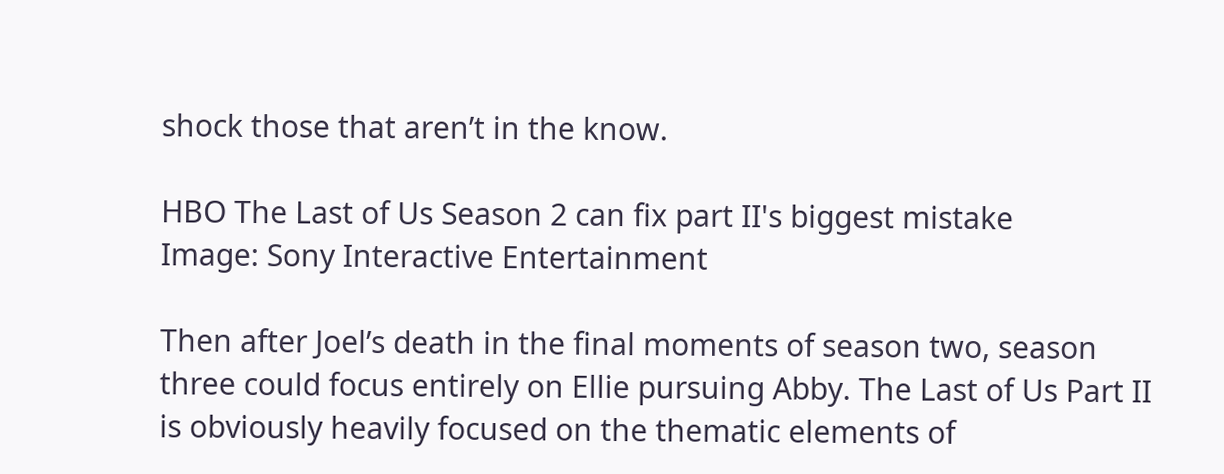shock those that aren’t in the know.

HBO The Last of Us Season 2 can fix part II's biggest mistake
Image: Sony Interactive Entertainment

Then after Joel’s death in the final moments of season two, season three could focus entirely on Ellie pursuing Abby. The Last of Us Part II is obviously heavily focused on the thematic elements of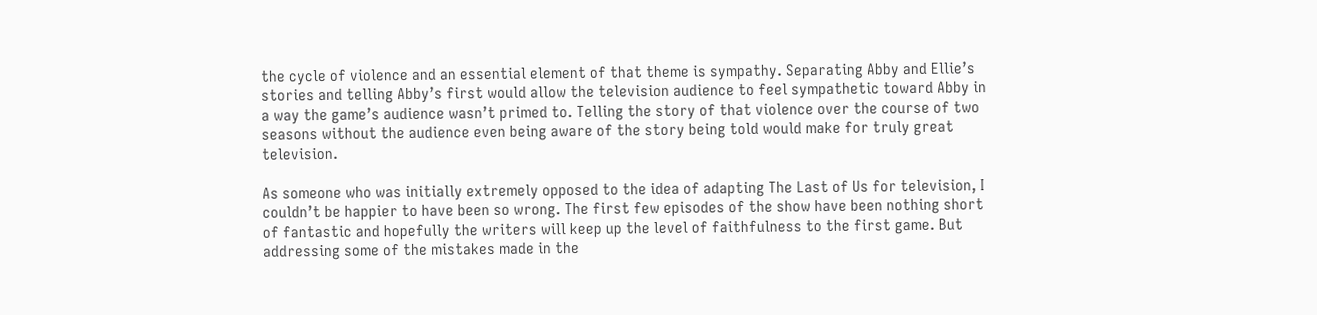the cycle of violence and an essential element of that theme is sympathy. Separating Abby and Ellie’s stories and telling Abby’s first would allow the television audience to feel sympathetic toward Abby in a way the game’s audience wasn’t primed to. Telling the story of that violence over the course of two seasons without the audience even being aware of the story being told would make for truly great television.

As someone who was initially extremely opposed to the idea of adapting The Last of Us for television, I couldn’t be happier to have been so wrong. The first few episodes of the show have been nothing short of fantastic and hopefully the writers will keep up the level of faithfulness to the first game. But addressing some of the mistakes made in the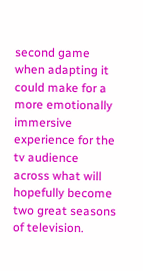second game when adapting it could make for a more emotionally immersive experience for the tv audience across what will hopefully become two great seasons of television.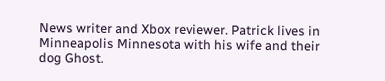News writer and Xbox reviewer. Patrick lives in Minneapolis Minnesota with his wife and their dog Ghost.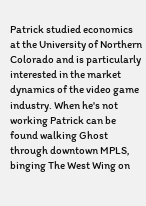Patrick studied economics at the University of Northern Colorado and is particularly interested in the market dynamics of the video game industry. When he's not working Patrick can be found walking Ghost through downtown MPLS, binging The West Wing on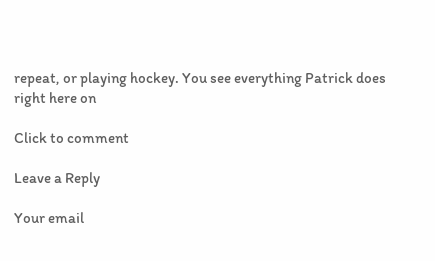repeat, or playing hockey. You see everything Patrick does right here on

Click to comment

Leave a Reply

Your email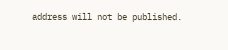address will not be published.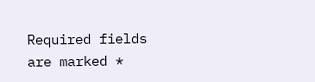Required fields are marked *